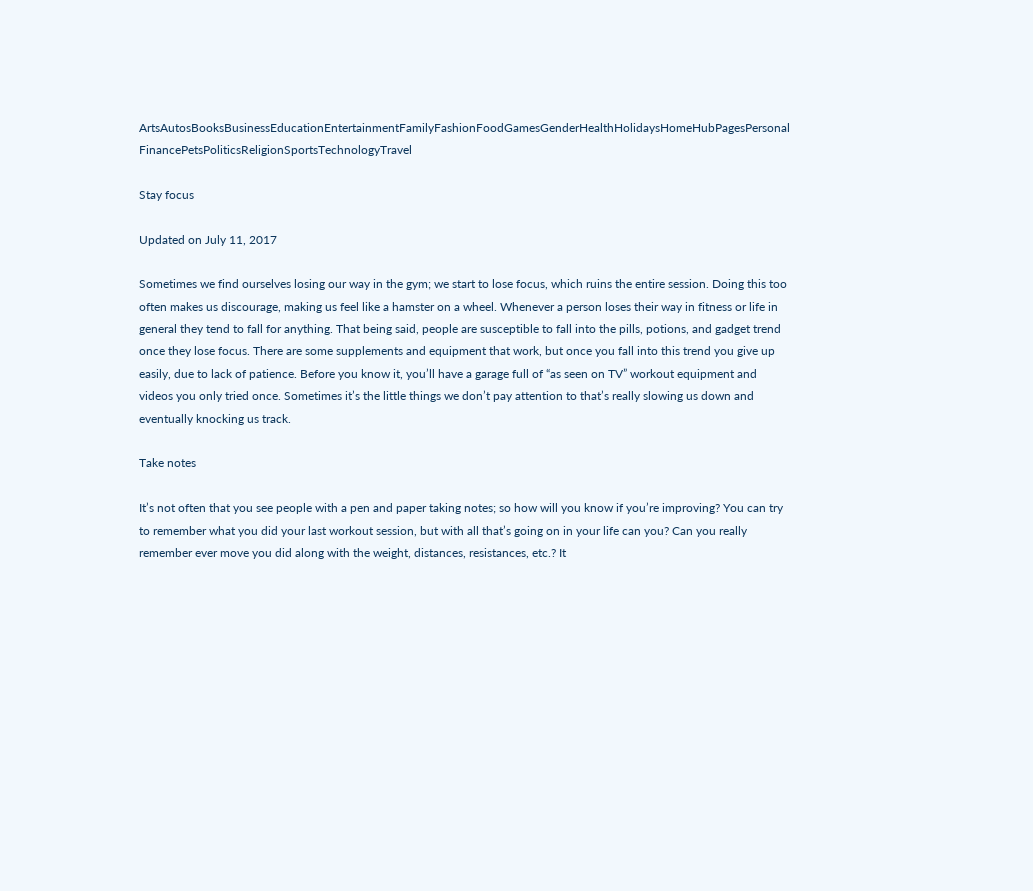ArtsAutosBooksBusinessEducationEntertainmentFamilyFashionFoodGamesGenderHealthHolidaysHomeHubPagesPersonal FinancePetsPoliticsReligionSportsTechnologyTravel

Stay focus

Updated on July 11, 2017

Sometimes we find ourselves losing our way in the gym; we start to lose focus, which ruins the entire session. Doing this too often makes us discourage, making us feel like a hamster on a wheel. Whenever a person loses their way in fitness or life in general they tend to fall for anything. That being said, people are susceptible to fall into the pills, potions, and gadget trend once they lose focus. There are some supplements and equipment that work, but once you fall into this trend you give up easily, due to lack of patience. Before you know it, you’ll have a garage full of “as seen on TV” workout equipment and videos you only tried once. Sometimes it’s the little things we don’t pay attention to that’s really slowing us down and eventually knocking us track.

Take notes

It’s not often that you see people with a pen and paper taking notes; so how will you know if you’re improving? You can try to remember what you did your last workout session, but with all that’s going on in your life can you? Can you really remember ever move you did along with the weight, distances, resistances, etc.? It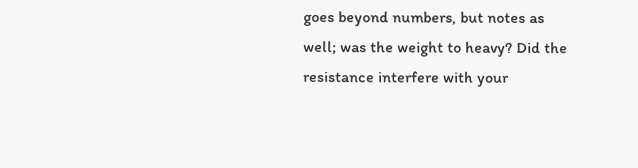goes beyond numbers, but notes as well; was the weight to heavy? Did the resistance interfere with your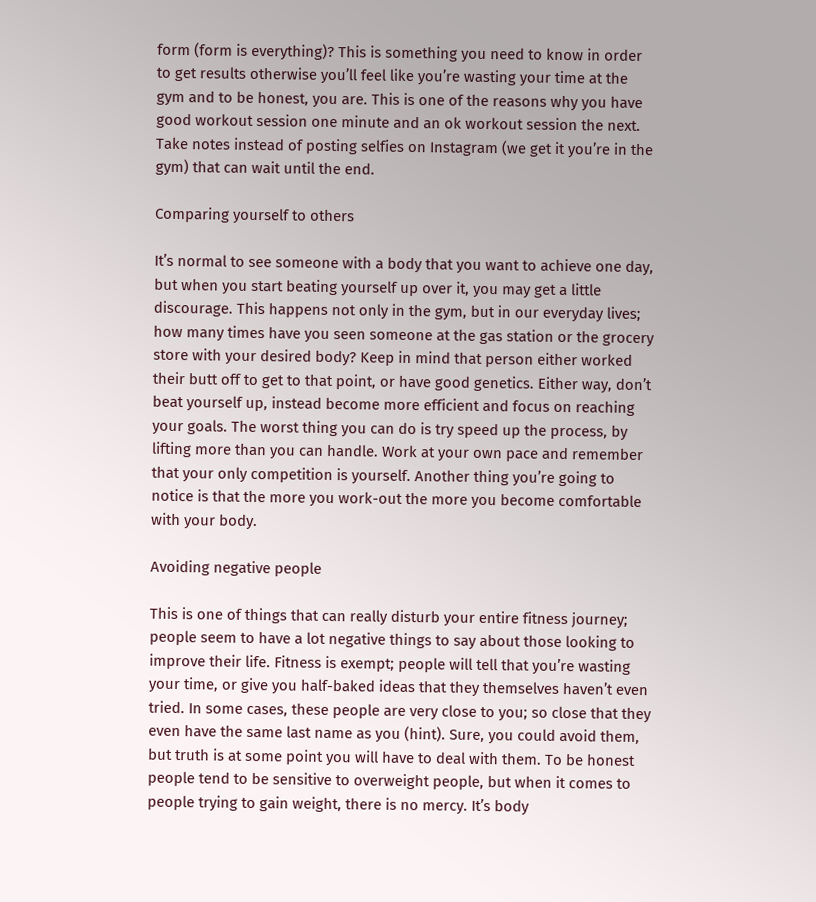form (form is everything)? This is something you need to know in order to get results otherwise you’ll feel like you’re wasting your time at the gym and to be honest, you are. This is one of the reasons why you have good workout session one minute and an ok workout session the next. Take notes instead of posting selfies on Instagram (we get it you’re in the gym) that can wait until the end.

Comparing yourself to others

It’s normal to see someone with a body that you want to achieve one day, but when you start beating yourself up over it, you may get a little discourage. This happens not only in the gym, but in our everyday lives; how many times have you seen someone at the gas station or the grocery store with your desired body? Keep in mind that person either worked their butt off to get to that point, or have good genetics. Either way, don’t beat yourself up, instead become more efficient and focus on reaching your goals. The worst thing you can do is try speed up the process, by lifting more than you can handle. Work at your own pace and remember that your only competition is yourself. Another thing you’re going to notice is that the more you work-out the more you become comfortable with your body.

Avoiding negative people

This is one of things that can really disturb your entire fitness journey; people seem to have a lot negative things to say about those looking to improve their life. Fitness is exempt; people will tell that you’re wasting your time, or give you half-baked ideas that they themselves haven’t even tried. In some cases, these people are very close to you; so close that they even have the same last name as you (hint). Sure, you could avoid them, but truth is at some point you will have to deal with them. To be honest people tend to be sensitive to overweight people, but when it comes to people trying to gain weight, there is no mercy. It’s body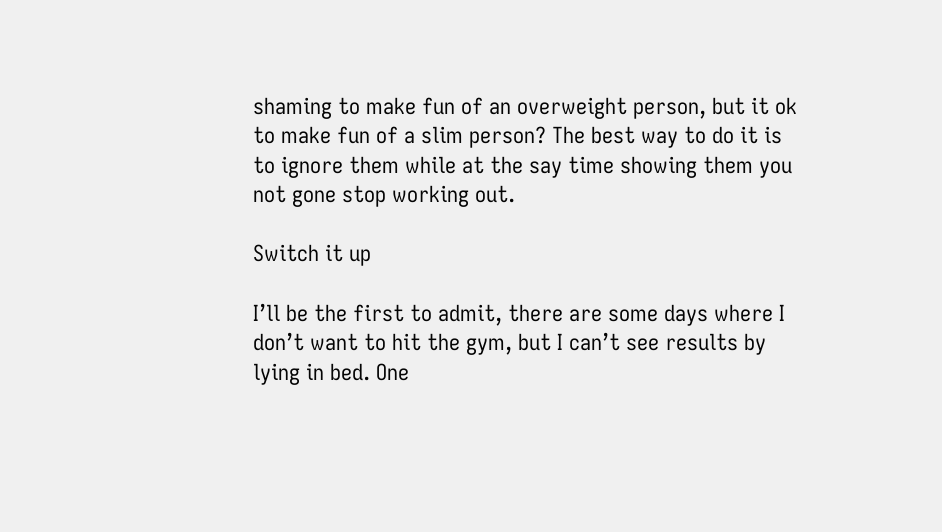shaming to make fun of an overweight person, but it ok to make fun of a slim person? The best way to do it is to ignore them while at the say time showing them you not gone stop working out.

Switch it up

I’ll be the first to admit, there are some days where I don’t want to hit the gym, but I can’t see results by lying in bed. One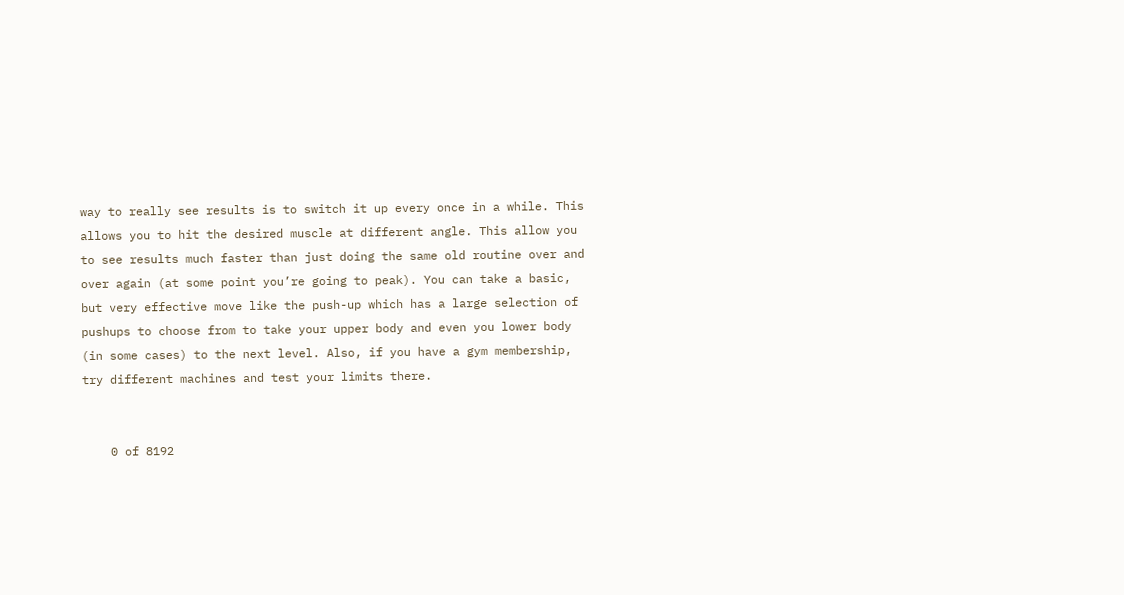way to really see results is to switch it up every once in a while. This allows you to hit the desired muscle at different angle. This allow you to see results much faster than just doing the same old routine over and over again (at some point you’re going to peak). You can take a basic, but very effective move like the push-up which has a large selection of pushups to choose from to take your upper body and even you lower body (in some cases) to the next level. Also, if you have a gym membership, try different machines and test your limits there.


    0 of 8192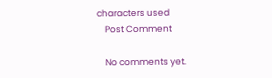characters used
    Post Comment

    No comments yet.